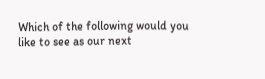Which of the following would you like to see as our next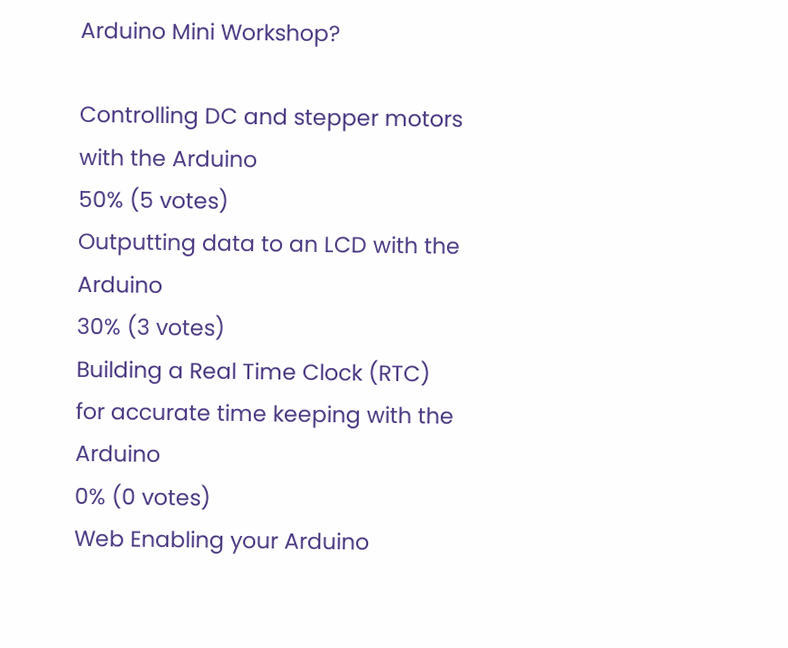Arduino Mini Workshop?

Controlling DC and stepper motors with the Arduino
50% (5 votes)
Outputting data to an LCD with the Arduino
30% (3 votes)
Building a Real Time Clock (RTC) for accurate time keeping with the Arduino
0% (0 votes)
Web Enabling your Arduino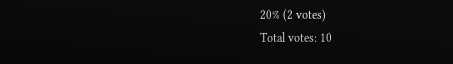20% (2 votes)
Total votes: 10